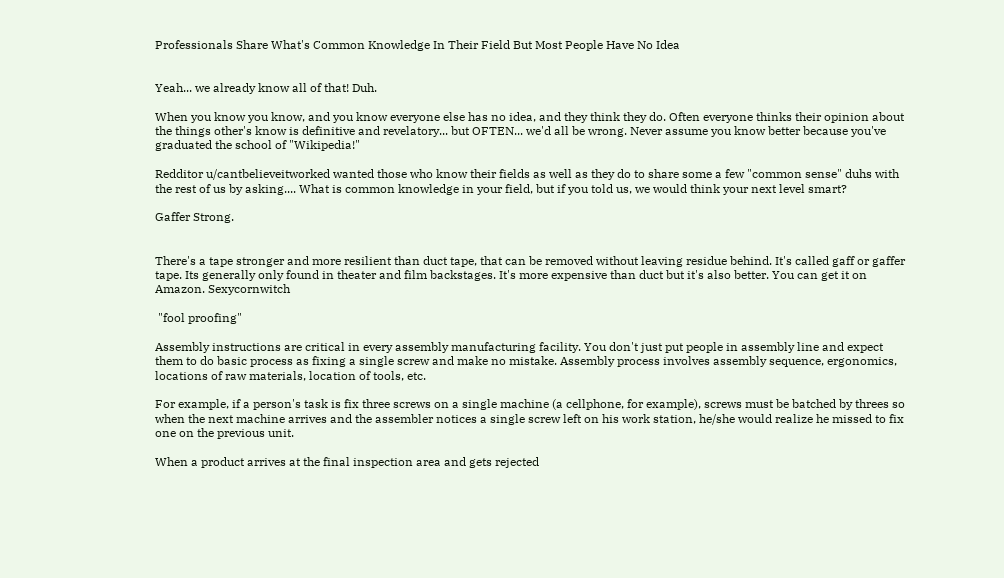Professionals Share What's Common Knowledge In Their Field But Most People Have No Idea


Yeah... we already know all of that! Duh.

When you know you know, and you know everyone else has no idea, and they think they do. Often everyone thinks their opinion about the things other's know is definitive and revelatory... but OFTEN... we'd all be wrong. Never assume you know better because you've graduated the school of "Wikipedia!"

Redditor u/cantbelieveitworked wanted those who know their fields as well as they do to share some a few "common sense" duhs with the rest of us by asking.... What is common knowledge in your field, but if you told us, we would think your next level smart?

Gaffer Strong.


There's a tape stronger and more resilient than duct tape, that can be removed without leaving residue behind. It's called gaff or gaffer tape. Its generally only found in theater and film backstages. It's more expensive than duct but it's also better. You can get it on Amazon. Sexycornwitch

 "fool proofing"

Assembly instructions are critical in every assembly manufacturing facility. You don't just put people in assembly line and expect them to do basic process as fixing a single screw and make no mistake. Assembly process involves assembly sequence, ergonomics, locations of raw materials, location of tools, etc.

For example, if a person's task is fix three screws on a single machine (a cellphone, for example), screws must be batched by threes so when the next machine arrives and the assembler notices a single screw left on his work station, he/she would realize he missed to fix one on the previous unit.

When a product arrives at the final inspection area and gets rejected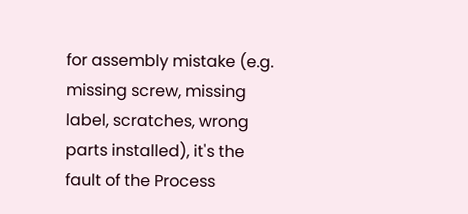for assembly mistake (e.g. missing screw, missing label, scratches, wrong parts installed), it's the fault of the Process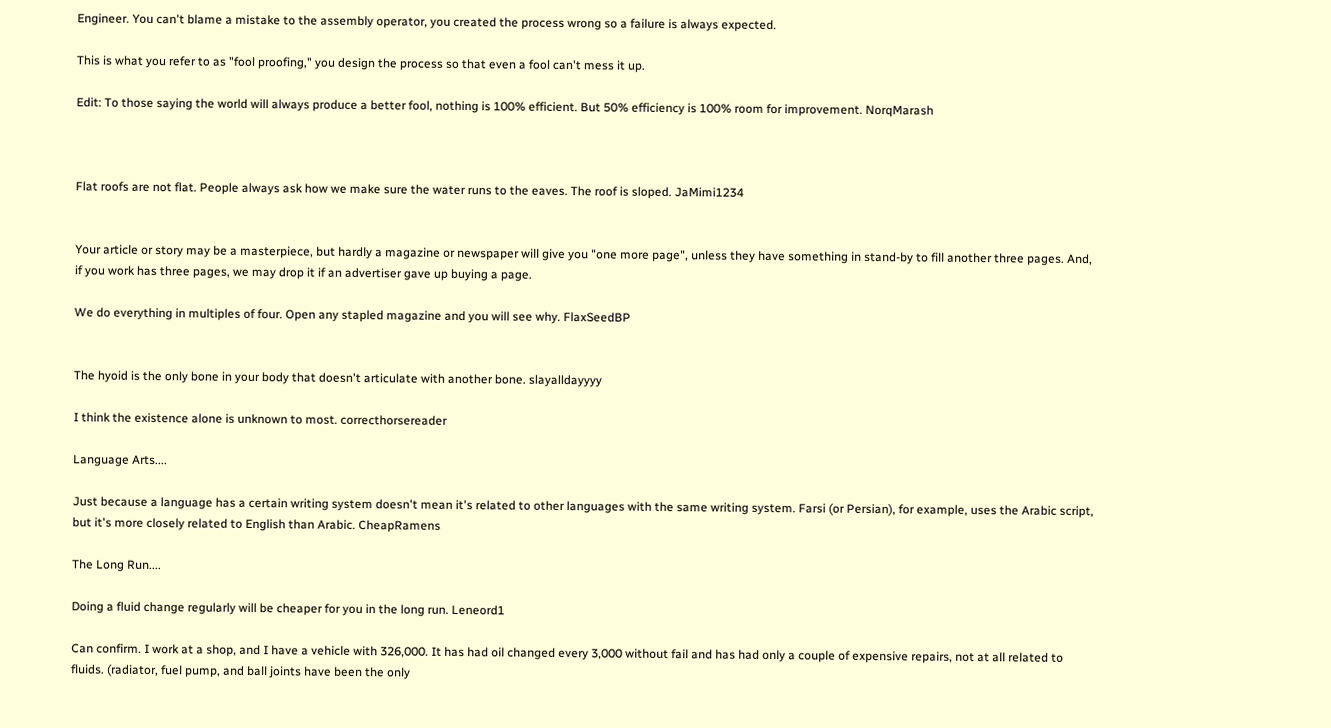Engineer. You can't blame a mistake to the assembly operator, you created the process wrong so a failure is always expected.

This is what you refer to as "fool proofing," you design the process so that even a fool can't mess it up.

Edit: To those saying the world will always produce a better fool, nothing is 100% efficient. But 50% efficiency is 100% room for improvement. NorqMarash



Flat roofs are not flat. People always ask how we make sure the water runs to the eaves. The roof is sloped. JaMimi1234


Your article or story may be a masterpiece, but hardly a magazine or newspaper will give you "one more page", unless they have something in stand-by to fill another three pages. And, if you work has three pages, we may drop it if an advertiser gave up buying a page.

We do everything in multiples of four. Open any stapled magazine and you will see why. FlaxSeedBP


The hyoid is the only bone in your body that doesn't articulate with another bone. slayalldayyyy

I think the existence alone is unknown to most. correcthorsereader

Language Arts....

Just because a language has a certain writing system doesn't mean it's related to other languages with the same writing system. Farsi (or Persian), for example, uses the Arabic script, but it's more closely related to English than Arabic. CheapRamens

The Long Run....

Doing a fluid change regularly will be cheaper for you in the long run. Leneord1

Can confirm. I work at a shop, and I have a vehicle with 326,000. It has had oil changed every 3,000 without fail and has had only a couple of expensive repairs, not at all related to fluids. (radiator, fuel pump, and ball joints have been the only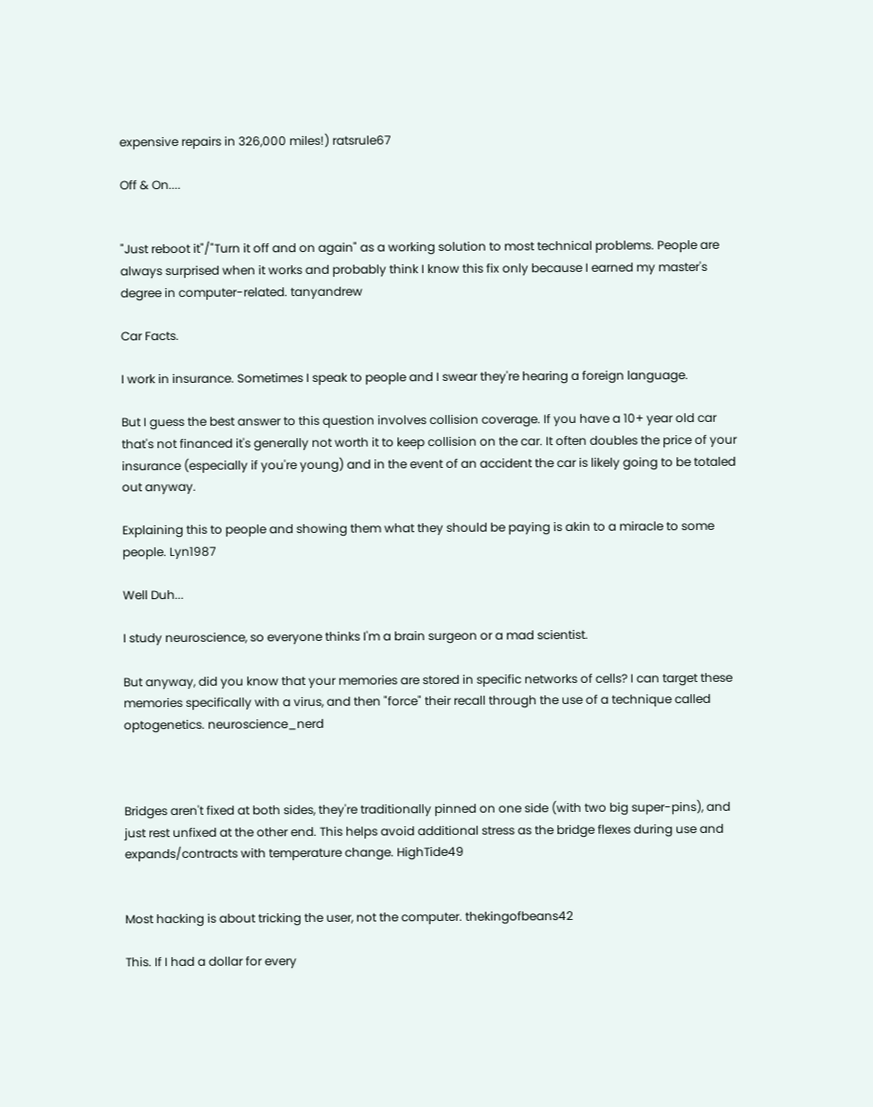expensive repairs in 326,000 miles!) ratsrule67

Off & On....


"Just reboot it"/"Turn it off and on again" as a working solution to most technical problems. People are always surprised when it works and probably think I know this fix only because I earned my master's degree in computer-related. tanyandrew

Car Facts.

I work in insurance. Sometimes I speak to people and I swear they're hearing a foreign language.

But I guess the best answer to this question involves collision coverage. If you have a 10+ year old car that's not financed it's generally not worth it to keep collision on the car. It often doubles the price of your insurance (especially if you're young) and in the event of an accident the car is likely going to be totaled out anyway.

Explaining this to people and showing them what they should be paying is akin to a miracle to some people. Lyn1987

Well Duh...

I study neuroscience, so everyone thinks I'm a brain surgeon or a mad scientist.

But anyway, did you know that your memories are stored in specific networks of cells? I can target these memories specifically with a virus, and then "force" their recall through the use of a technique called optogenetics. neuroscience_nerd



Bridges aren't fixed at both sides, they're traditionally pinned on one side (with two big super-pins), and just rest unfixed at the other end. This helps avoid additional stress as the bridge flexes during use and expands/contracts with temperature change. HighTide49


Most hacking is about tricking the user, not the computer. thekingofbeans42

This. If I had a dollar for every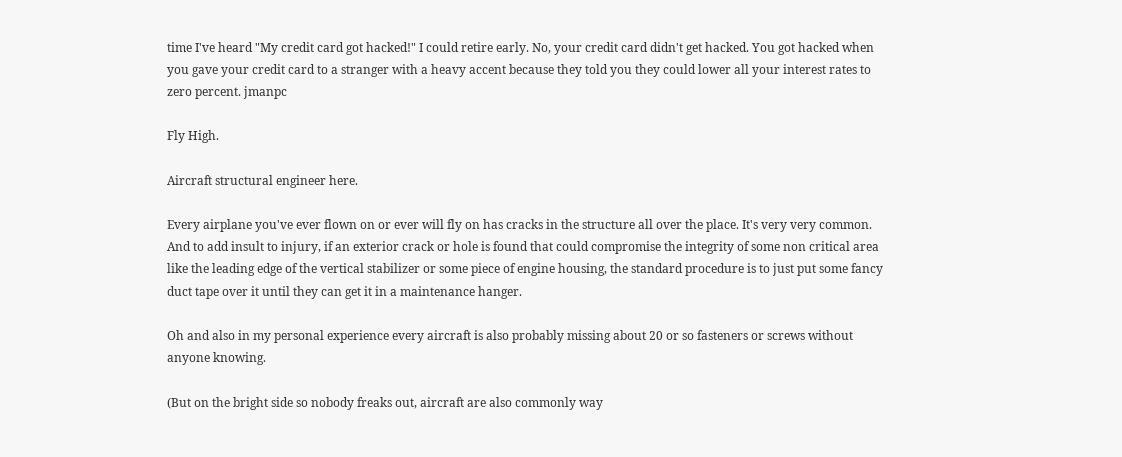time I've heard "My credit card got hacked!" I could retire early. No, your credit card didn't get hacked. You got hacked when you gave your credit card to a stranger with a heavy accent because they told you they could lower all your interest rates to zero percent. jmanpc

Fly High.

Aircraft structural engineer here.

Every airplane you've ever flown on or ever will fly on has cracks in the structure all over the place. It's very very common. And to add insult to injury, if an exterior crack or hole is found that could compromise the integrity of some non critical area like the leading edge of the vertical stabilizer or some piece of engine housing, the standard procedure is to just put some fancy duct tape over it until they can get it in a maintenance hanger.

Oh and also in my personal experience every aircraft is also probably missing about 20 or so fasteners or screws without anyone knowing.

(But on the bright side so nobody freaks out, aircraft are also commonly way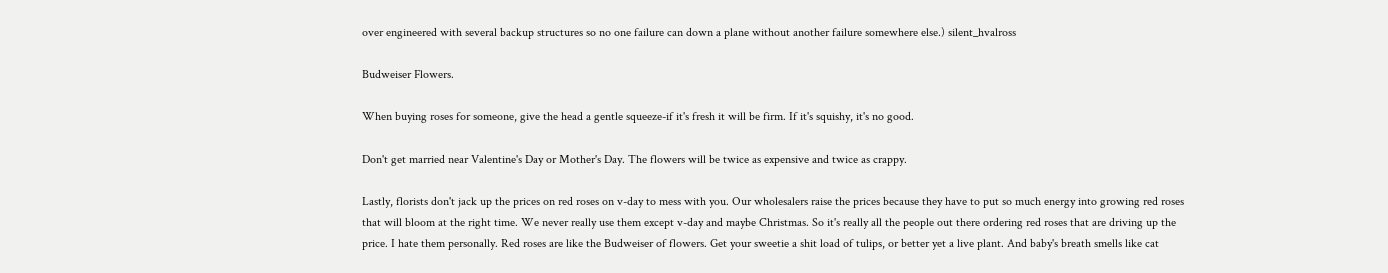over engineered with several backup structures so no one failure can down a plane without another failure somewhere else.) silent_hvalross

Budweiser Flowers.

When buying roses for someone, give the head a gentle squeeze-if it's fresh it will be firm. If it's squishy, it's no good.

Don't get married near Valentine's Day or Mother's Day. The flowers will be twice as expensive and twice as crappy.

Lastly, florists don't jack up the prices on red roses on v-day to mess with you. Our wholesalers raise the prices because they have to put so much energy into growing red roses that will bloom at the right time. We never really use them except v-day and maybe Christmas. So it's really all the people out there ordering red roses that are driving up the price. I hate them personally. Red roses are like the Budweiser of flowers. Get your sweetie a shit load of tulips, or better yet a live plant. And baby's breath smells like cat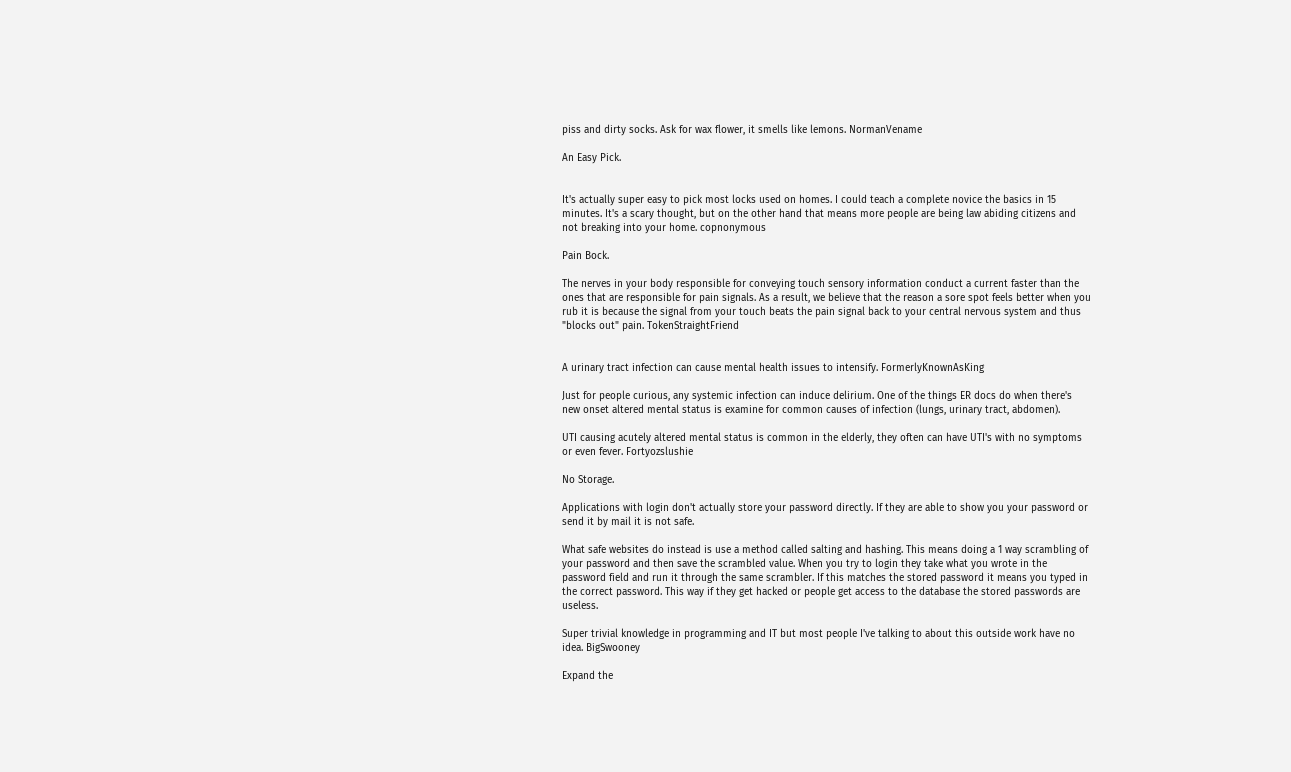piss and dirty socks. Ask for wax flower, it smells like lemons. NormanVename

An Easy Pick.


It's actually super easy to pick most locks used on homes. I could teach a complete novice the basics in 15 minutes. It's a scary thought, but on the other hand that means more people are being law abiding citizens and not breaking into your home. copnonymous

Pain Bock.

The nerves in your body responsible for conveying touch sensory information conduct a current faster than the ones that are responsible for pain signals. As a result, we believe that the reason a sore spot feels better when you rub it is because the signal from your touch beats the pain signal back to your central nervous system and thus "blocks out" pain. TokenStraightFriend


A urinary tract infection can cause mental health issues to intensify. FormerlyKnownAsKing

Just for people curious, any systemic infection can induce delirium. One of the things ER docs do when there's new onset altered mental status is examine for common causes of infection (lungs, urinary tract, abdomen).

UTI causing acutely altered mental status is common in the elderly, they often can have UTI's with no symptoms or even fever. Fortyozslushie

No Storage.

Applications with login don't actually store your password directly. If they are able to show you your password or send it by mail it is not safe.

What safe websites do instead is use a method called salting and hashing. This means doing a 1 way scrambling of your password and then save the scrambled value. When you try to login they take what you wrote in the password field and run it through the same scrambler. If this matches the stored password it means you typed in the correct password. This way if they get hacked or people get access to the database the stored passwords are useless.

Super trivial knowledge in programming and IT but most people I've talking to about this outside work have no idea. BigSwooney

Expand the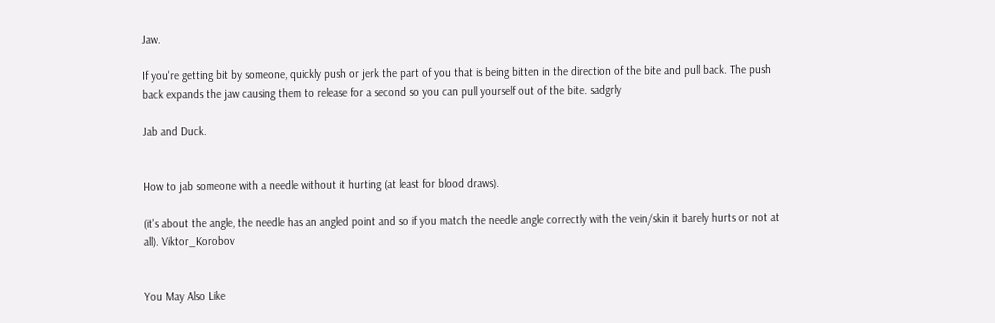Jaw.

If you're getting bit by someone, quickly push or jerk the part of you that is being bitten in the direction of the bite and pull back. The push back expands the jaw causing them to release for a second so you can pull yourself out of the bite. sadgrly

Jab and Duck.


How to jab someone with a needle without it hurting (at least for blood draws).

(it's about the angle, the needle has an angled point and so if you match the needle angle correctly with the vein/skin it barely hurts or not at all). Viktor_Korobov


You May Also Like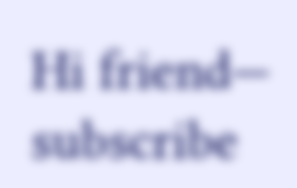Hi friend— subscribe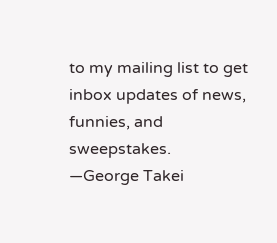to my mailing list to get inbox updates of news, funnies, and sweepstakes.
—George Takei